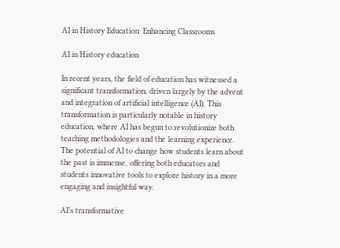AI in History Education: Enhancing Classrooms

AI in History education

In recent years, the field of education has witnessed a significant transformation, driven largely by the advent and integration of artificial intelligence (AI). This transformation is particularly notable in history education, where AI has begun to revolutionize both teaching methodologies and the learning experience. The potential of AI to change how students learn about the past is immense, offering both educators and students innovative tools to explore history in a more engaging and insightful way.

AI’s transformative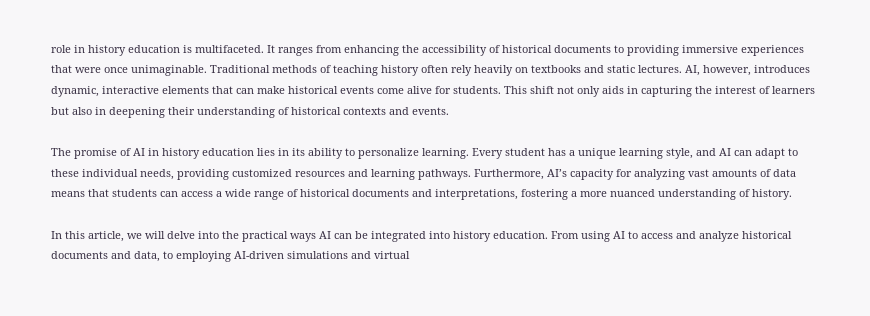role in history education is multifaceted. It ranges from enhancing the accessibility of historical documents to providing immersive experiences that were once unimaginable. Traditional methods of teaching history often rely heavily on textbooks and static lectures. AI, however, introduces dynamic, interactive elements that can make historical events come alive for students. This shift not only aids in capturing the interest of learners but also in deepening their understanding of historical contexts and events.

The promise of AI in history education lies in its ability to personalize learning. Every student has a unique learning style, and AI can adapt to these individual needs, providing customized resources and learning pathways. Furthermore, AI’s capacity for analyzing vast amounts of data means that students can access a wide range of historical documents and interpretations, fostering a more nuanced understanding of history.

In this article, we will delve into the practical ways AI can be integrated into history education. From using AI to access and analyze historical documents and data, to employing AI-driven simulations and virtual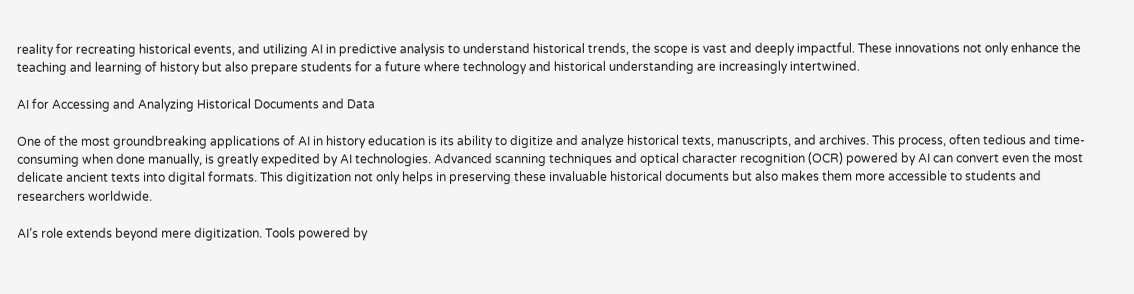reality for recreating historical events, and utilizing AI in predictive analysis to understand historical trends, the scope is vast and deeply impactful. These innovations not only enhance the teaching and learning of history but also prepare students for a future where technology and historical understanding are increasingly intertwined.

AI for Accessing and Analyzing Historical Documents and Data

One of the most groundbreaking applications of AI in history education is its ability to digitize and analyze historical texts, manuscripts, and archives. This process, often tedious and time-consuming when done manually, is greatly expedited by AI technologies. Advanced scanning techniques and optical character recognition (OCR) powered by AI can convert even the most delicate ancient texts into digital formats. This digitization not only helps in preserving these invaluable historical documents but also makes them more accessible to students and researchers worldwide.

AI’s role extends beyond mere digitization. Tools powered by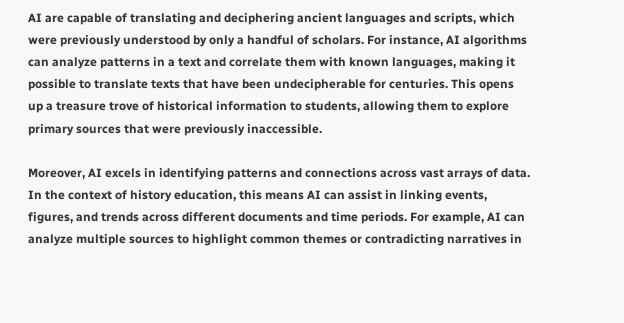AI are capable of translating and deciphering ancient languages and scripts, which were previously understood by only a handful of scholars. For instance, AI algorithms can analyze patterns in a text and correlate them with known languages, making it possible to translate texts that have been undecipherable for centuries. This opens up a treasure trove of historical information to students, allowing them to explore primary sources that were previously inaccessible.

Moreover, AI excels in identifying patterns and connections across vast arrays of data. In the context of history education, this means AI can assist in linking events, figures, and trends across different documents and time periods. For example, AI can analyze multiple sources to highlight common themes or contradicting narratives in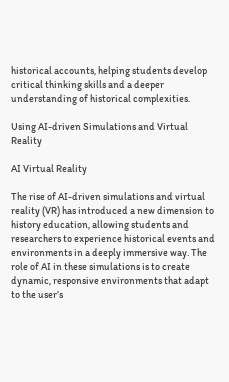historical accounts, helping students develop critical thinking skills and a deeper understanding of historical complexities.

Using AI-driven Simulations and Virtual Reality

AI Virtual Reality

The rise of AI-driven simulations and virtual reality (VR) has introduced a new dimension to history education, allowing students and researchers to experience historical events and environments in a deeply immersive way. The role of AI in these simulations is to create dynamic, responsive environments that adapt to the user’s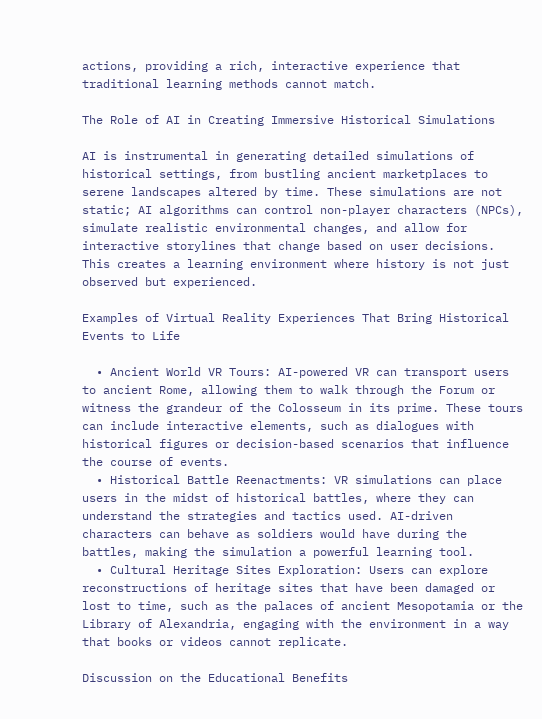actions, providing a rich, interactive experience that traditional learning methods cannot match.

The Role of AI in Creating Immersive Historical Simulations

AI is instrumental in generating detailed simulations of historical settings, from bustling ancient marketplaces to serene landscapes altered by time. These simulations are not static; AI algorithms can control non-player characters (NPCs), simulate realistic environmental changes, and allow for interactive storylines that change based on user decisions. This creates a learning environment where history is not just observed but experienced.

Examples of Virtual Reality Experiences That Bring Historical Events to Life

  • Ancient World VR Tours: AI-powered VR can transport users to ancient Rome, allowing them to walk through the Forum or witness the grandeur of the Colosseum in its prime. These tours can include interactive elements, such as dialogues with historical figures or decision-based scenarios that influence the course of events.
  • Historical Battle Reenactments: VR simulations can place users in the midst of historical battles, where they can understand the strategies and tactics used. AI-driven characters can behave as soldiers would have during the battles, making the simulation a powerful learning tool.
  • Cultural Heritage Sites Exploration: Users can explore reconstructions of heritage sites that have been damaged or lost to time, such as the palaces of ancient Mesopotamia or the Library of Alexandria, engaging with the environment in a way that books or videos cannot replicate.

Discussion on the Educational Benefits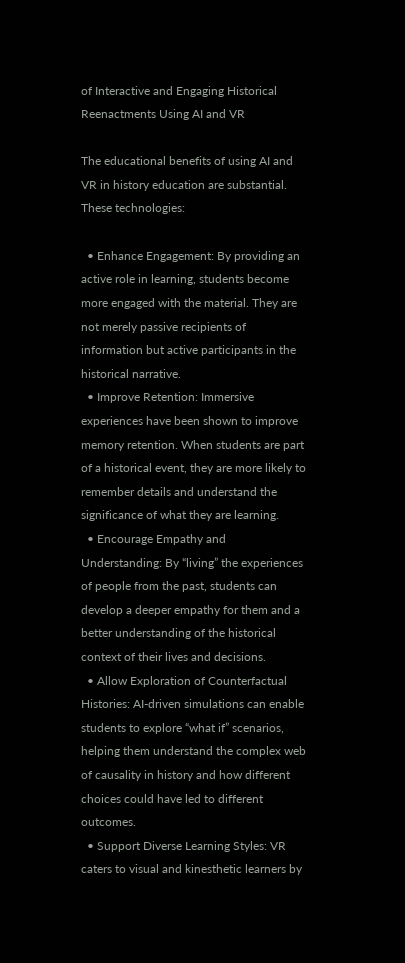of Interactive and Engaging Historical Reenactments Using AI and VR

The educational benefits of using AI and VR in history education are substantial. These technologies:

  • Enhance Engagement: By providing an active role in learning, students become more engaged with the material. They are not merely passive recipients of information but active participants in the historical narrative.
  • Improve Retention: Immersive experiences have been shown to improve memory retention. When students are part of a historical event, they are more likely to remember details and understand the significance of what they are learning.
  • Encourage Empathy and Understanding: By “living” the experiences of people from the past, students can develop a deeper empathy for them and a better understanding of the historical context of their lives and decisions.
  • Allow Exploration of Counterfactual Histories: AI-driven simulations can enable students to explore “what if” scenarios, helping them understand the complex web of causality in history and how different choices could have led to different outcomes.
  • Support Diverse Learning Styles: VR caters to visual and kinesthetic learners by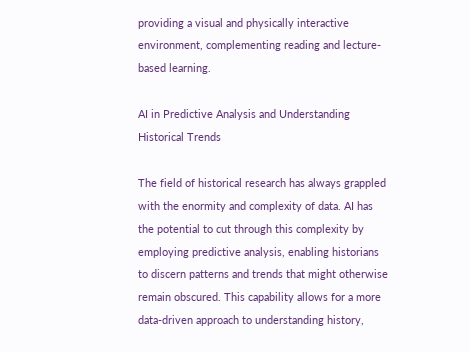providing a visual and physically interactive environment, complementing reading and lecture-based learning.

AI in Predictive Analysis and Understanding Historical Trends

The field of historical research has always grappled with the enormity and complexity of data. AI has the potential to cut through this complexity by employing predictive analysis, enabling historians to discern patterns and trends that might otherwise remain obscured. This capability allows for a more data-driven approach to understanding history,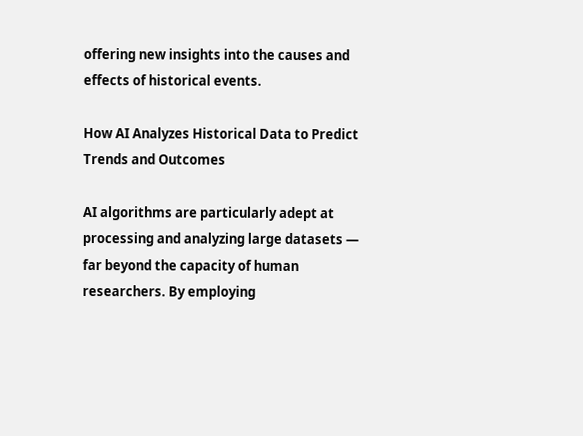offering new insights into the causes and effects of historical events.

How AI Analyzes Historical Data to Predict Trends and Outcomes

AI algorithms are particularly adept at processing and analyzing large datasets — far beyond the capacity of human researchers. By employing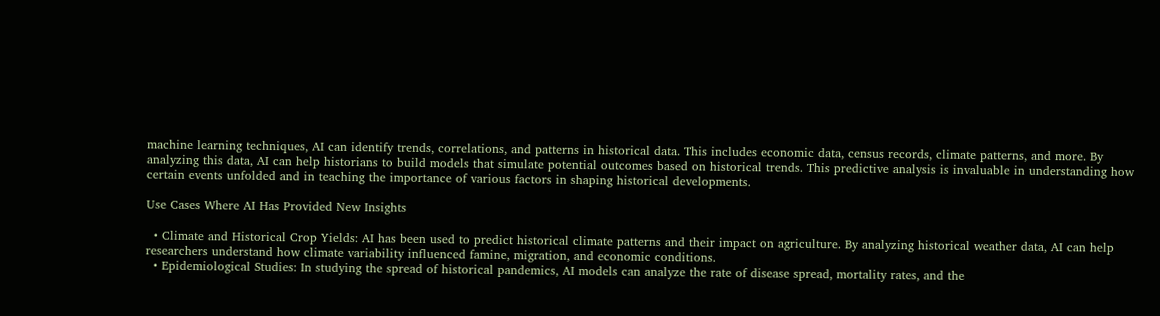machine learning techniques, AI can identify trends, correlations, and patterns in historical data. This includes economic data, census records, climate patterns, and more. By analyzing this data, AI can help historians to build models that simulate potential outcomes based on historical trends. This predictive analysis is invaluable in understanding how certain events unfolded and in teaching the importance of various factors in shaping historical developments.

Use Cases Where AI Has Provided New Insights

  • Climate and Historical Crop Yields: AI has been used to predict historical climate patterns and their impact on agriculture. By analyzing historical weather data, AI can help researchers understand how climate variability influenced famine, migration, and economic conditions.
  • Epidemiological Studies: In studying the spread of historical pandemics, AI models can analyze the rate of disease spread, mortality rates, and the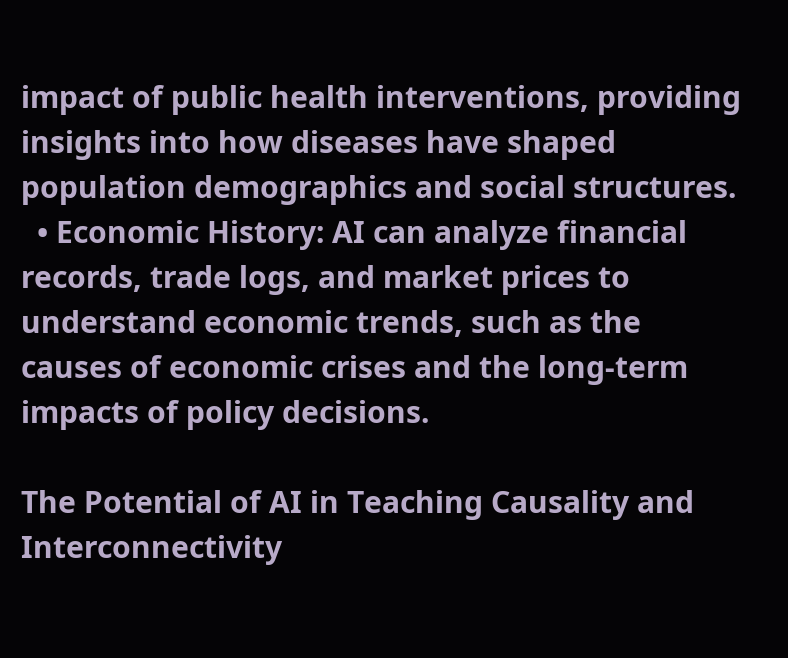impact of public health interventions, providing insights into how diseases have shaped population demographics and social structures.
  • Economic History: AI can analyze financial records, trade logs, and market prices to understand economic trends, such as the causes of economic crises and the long-term impacts of policy decisions.

The Potential of AI in Teaching Causality and Interconnectivity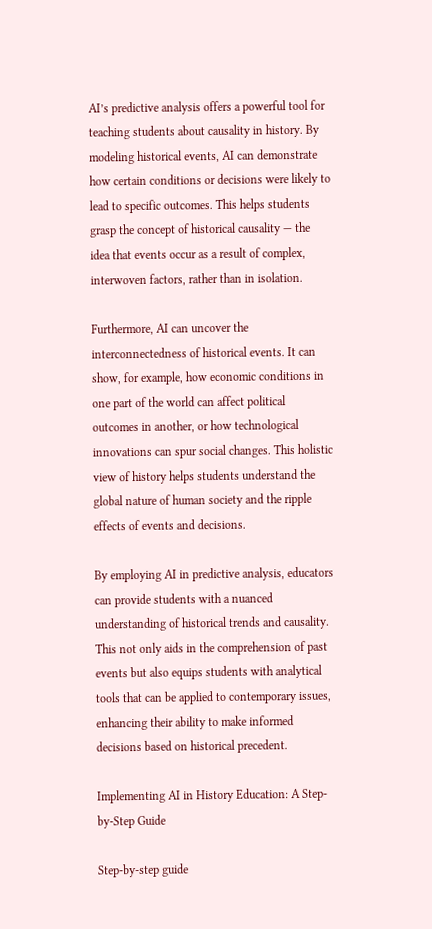AI’s predictive analysis offers a powerful tool for teaching students about causality in history. By modeling historical events, AI can demonstrate how certain conditions or decisions were likely to lead to specific outcomes. This helps students grasp the concept of historical causality — the idea that events occur as a result of complex, interwoven factors, rather than in isolation.

Furthermore, AI can uncover the interconnectedness of historical events. It can show, for example, how economic conditions in one part of the world can affect political outcomes in another, or how technological innovations can spur social changes. This holistic view of history helps students understand the global nature of human society and the ripple effects of events and decisions.

By employing AI in predictive analysis, educators can provide students with a nuanced understanding of historical trends and causality. This not only aids in the comprehension of past events but also equips students with analytical tools that can be applied to contemporary issues, enhancing their ability to make informed decisions based on historical precedent.

Implementing AI in History Education: A Step-by-Step Guide

Step-by-step guide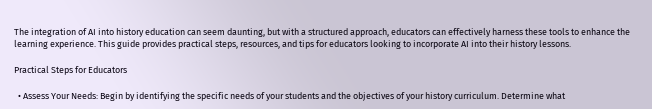The integration of AI into history education can seem daunting, but with a structured approach, educators can effectively harness these tools to enhance the learning experience. This guide provides practical steps, resources, and tips for educators looking to incorporate AI into their history lessons.

Practical Steps for Educators

  • Assess Your Needs: Begin by identifying the specific needs of your students and the objectives of your history curriculum. Determine what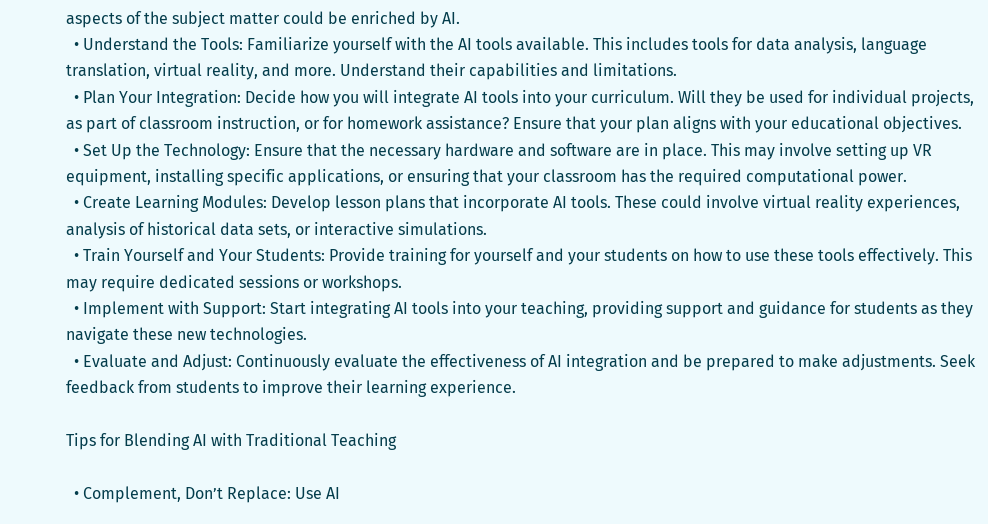aspects of the subject matter could be enriched by AI.
  • Understand the Tools: Familiarize yourself with the AI tools available. This includes tools for data analysis, language translation, virtual reality, and more. Understand their capabilities and limitations.
  • Plan Your Integration: Decide how you will integrate AI tools into your curriculum. Will they be used for individual projects, as part of classroom instruction, or for homework assistance? Ensure that your plan aligns with your educational objectives.
  • Set Up the Technology: Ensure that the necessary hardware and software are in place. This may involve setting up VR equipment, installing specific applications, or ensuring that your classroom has the required computational power.
  • Create Learning Modules: Develop lesson plans that incorporate AI tools. These could involve virtual reality experiences, analysis of historical data sets, or interactive simulations.
  • Train Yourself and Your Students: Provide training for yourself and your students on how to use these tools effectively. This may require dedicated sessions or workshops.
  • Implement with Support: Start integrating AI tools into your teaching, providing support and guidance for students as they navigate these new technologies.
  • Evaluate and Adjust: Continuously evaluate the effectiveness of AI integration and be prepared to make adjustments. Seek feedback from students to improve their learning experience.

Tips for Blending AI with Traditional Teaching

  • Complement, Don’t Replace: Use AI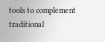tools to complement traditional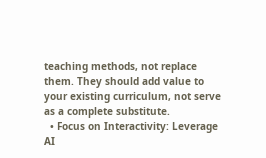teaching methods, not replace them. They should add value to your existing curriculum, not serve as a complete substitute.
  • Focus on Interactivity: Leverage AI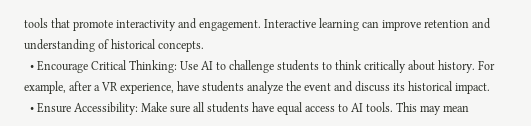tools that promote interactivity and engagement. Interactive learning can improve retention and understanding of historical concepts.
  • Encourage Critical Thinking: Use AI to challenge students to think critically about history. For example, after a VR experience, have students analyze the event and discuss its historical impact.
  • Ensure Accessibility: Make sure all students have equal access to AI tools. This may mean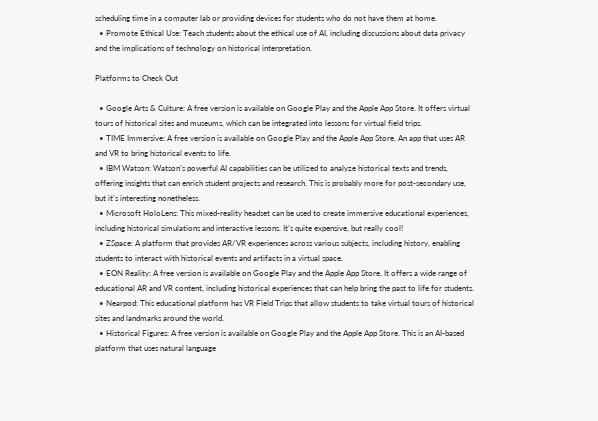scheduling time in a computer lab or providing devices for students who do not have them at home.
  • Promote Ethical Use: Teach students about the ethical use of AI, including discussions about data privacy and the implications of technology on historical interpretation.

Platforms to Check Out

  • Google Arts & Culture: A free version is available on Google Play and the Apple App Store. It offers virtual tours of historical sites and museums, which can be integrated into lessons for virtual field trips.
  • TIME Immersive: A free version is available on Google Play and the Apple App Store. An app that uses AR and VR to bring historical events to life.
  • IBM Watson: Watson’s powerful AI capabilities can be utilized to analyze historical texts and trends, offering insights that can enrich student projects and research. This is probably more for post-secondary use, but it’s interesting nonetheless.
  • Microsoft HoloLens: This mixed-reality headset can be used to create immersive educational experiences, including historical simulations and interactive lessons. It’s quite expensive, but really cool!
  • ZSpace: A platform that provides AR/VR experiences across various subjects, including history, enabling students to interact with historical events and artifacts in a virtual space.
  • EON Reality: A free version is available on Google Play and the Apple App Store. It offers a wide range of educational AR and VR content, including historical experiences that can help bring the past to life for students.
  • Nearpod: This educational platform has VR Field Trips that allow students to take virtual tours of historical sites and landmarks around the world.
  • Historical Figures: A free version is available on Google Play and the Apple App Store. This is an AI-based platform that uses natural language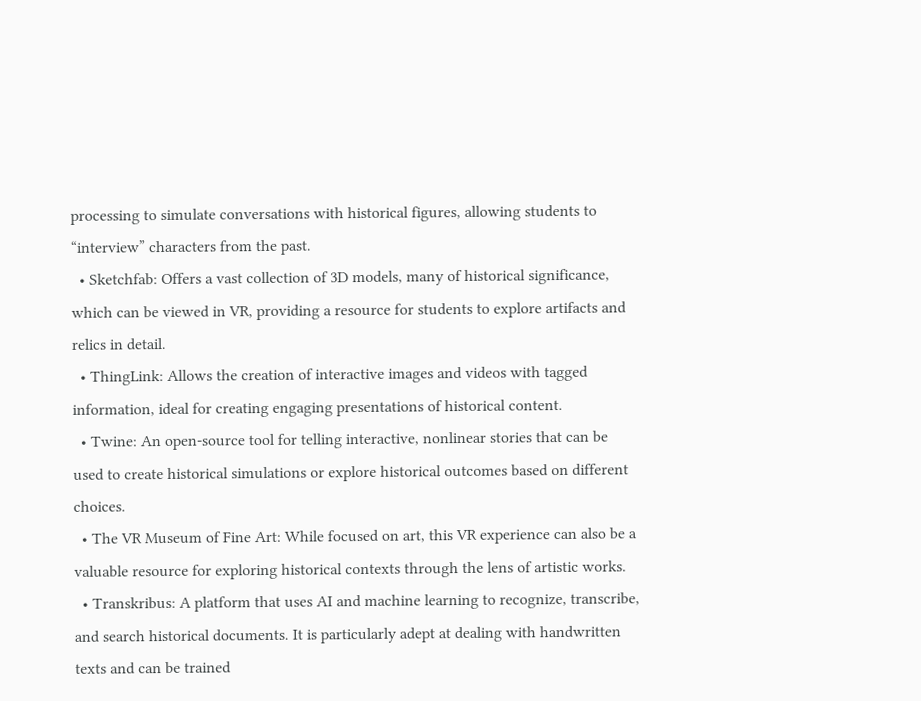processing to simulate conversations with historical figures, allowing students to “interview” characters from the past.
  • Sketchfab: Offers a vast collection of 3D models, many of historical significance, which can be viewed in VR, providing a resource for students to explore artifacts and relics in detail.
  • ThingLink: Allows the creation of interactive images and videos with tagged information, ideal for creating engaging presentations of historical content.
  • Twine: An open-source tool for telling interactive, nonlinear stories that can be used to create historical simulations or explore historical outcomes based on different choices.
  • The VR Museum of Fine Art: While focused on art, this VR experience can also be a valuable resource for exploring historical contexts through the lens of artistic works.
  • Transkribus: A platform that uses AI and machine learning to recognize, transcribe, and search historical documents. It is particularly adept at dealing with handwritten texts and can be trained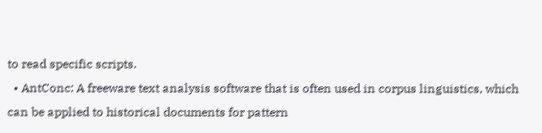to read specific scripts.
  • AntConc: A freeware text analysis software that is often used in corpus linguistics, which can be applied to historical documents for pattern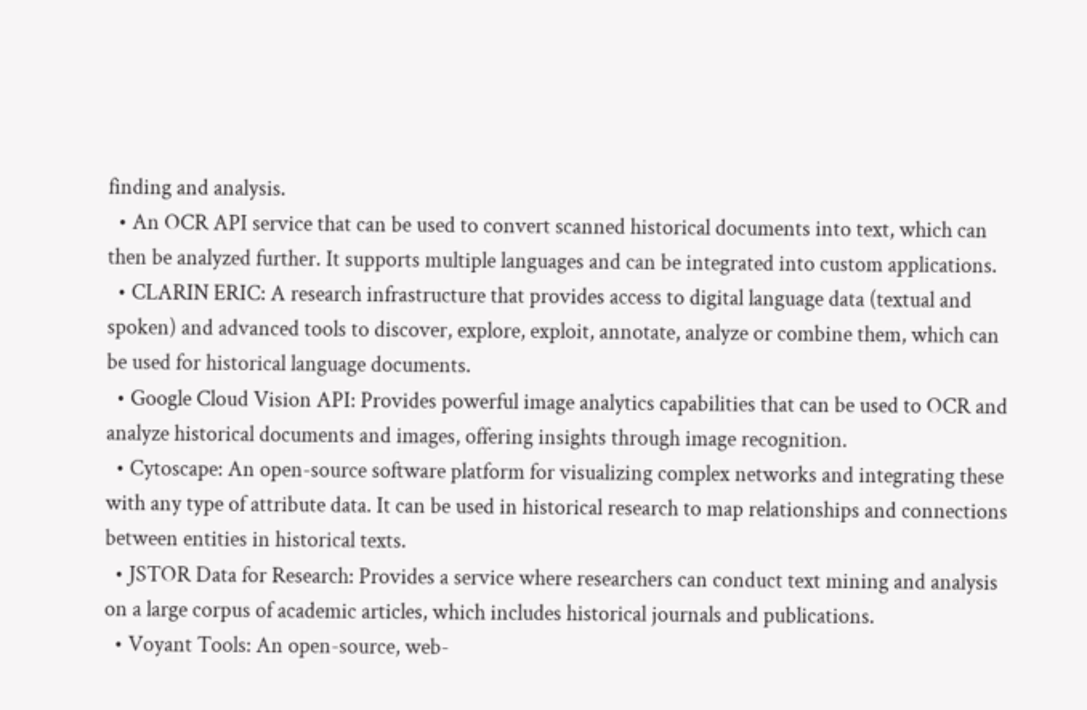finding and analysis.
  • An OCR API service that can be used to convert scanned historical documents into text, which can then be analyzed further. It supports multiple languages and can be integrated into custom applications.
  • CLARIN ERIC: A research infrastructure that provides access to digital language data (textual and spoken) and advanced tools to discover, explore, exploit, annotate, analyze or combine them, which can be used for historical language documents.
  • Google Cloud Vision API: Provides powerful image analytics capabilities that can be used to OCR and analyze historical documents and images, offering insights through image recognition.
  • Cytoscape: An open-source software platform for visualizing complex networks and integrating these with any type of attribute data. It can be used in historical research to map relationships and connections between entities in historical texts.
  • JSTOR Data for Research: Provides a service where researchers can conduct text mining and analysis on a large corpus of academic articles, which includes historical journals and publications.
  • Voyant Tools: An open-source, web-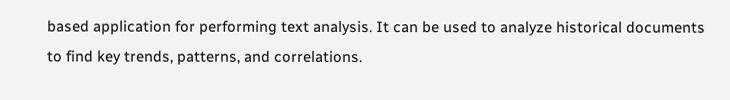based application for performing text analysis. It can be used to analyze historical documents to find key trends, patterns, and correlations.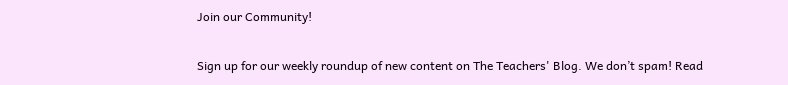Join our Community!

Sign up for our weekly roundup of new content on The Teachers' Blog. We don’t spam! Read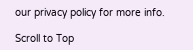our privacy policy for more info.

Scroll to Top